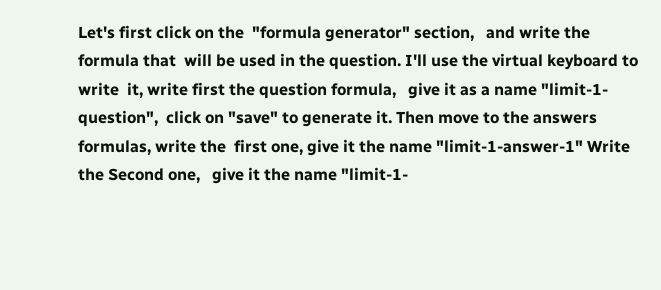Let's first click on the  "formula generator" section,   and write the formula that  will be used in the question. I'll use the virtual keyboard to write  it, write first the question formula,   give it as a name "limit-1-question",  click on "save" to generate it. Then move to the answers formulas, write the  first one, give it the name "limit-1-answer-1" Write the Second one,   give it the name "limit-1-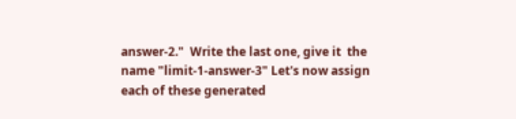answer-2."  Write the last one, give it  the name "limit-1-answer-3" Let's now assign each of these generated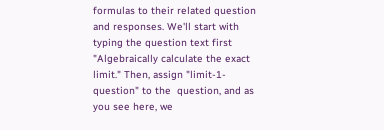formulas to their related question and responses. We'll start with typing the question text first  "Algebraically calculate the exact limit." Then, assign "limit-1-question" to the  question, and as you see here, we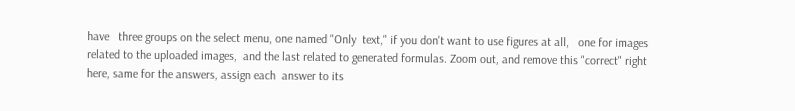have   three groups on the select menu, one named "Only  text," if you don't want to use figures at all,   one for images related to the uploaded images,  and the last related to generated formulas. Zoom out, and remove this "correct" right   here, same for the answers, assign each  answer to its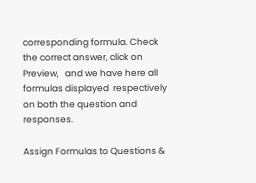corresponding formula. Check the correct answer, click on Preview,   and we have here all formulas displayed  respectively on both the question and responses.

Assign Formulas to Questions &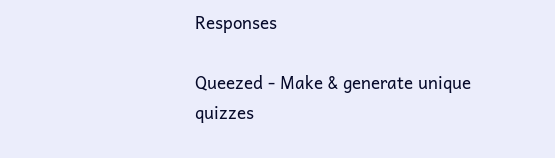Responses

Queezed - Make & generate unique quizzes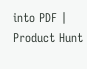into PDF | Product Hunt